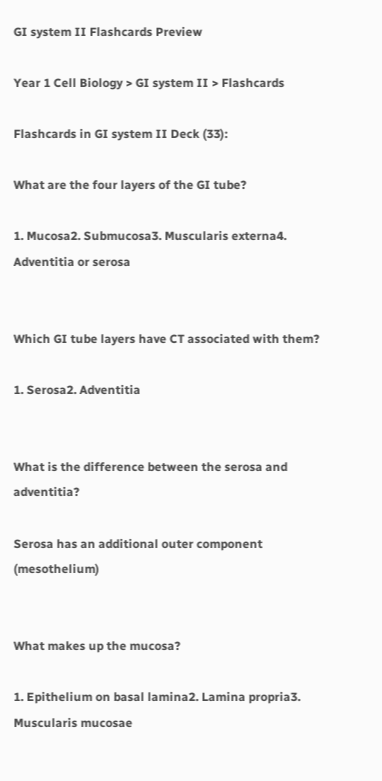GI system II Flashcards Preview

Year 1 Cell Biology > GI system II > Flashcards

Flashcards in GI system II Deck (33):

What are the four layers of the GI tube?

1. Mucosa2. Submucosa3. Muscularis externa4. Adventitia or serosa


Which GI tube layers have CT associated with them?

1. Serosa2. Adventitia


What is the difference between the serosa and adventitia?

Serosa has an additional outer component (mesothelium)


What makes up the mucosa?

1. Epithelium on basal lamina2. Lamina propria3. Muscularis mucosae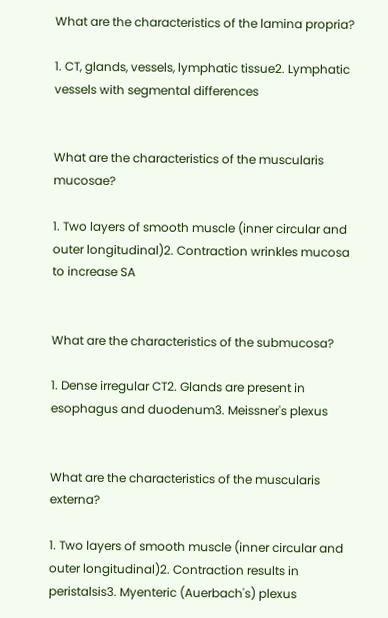What are the characteristics of the lamina propria?

1. CT, glands, vessels, lymphatic tissue2. Lymphatic vessels with segmental differences


What are the characteristics of the muscularis mucosae?

1. Two layers of smooth muscle (inner circular and outer longitudinal)2. Contraction wrinkles mucosa to increase SA


What are the characteristics of the submucosa?

1. Dense irregular CT2. Glands are present in esophagus and duodenum3. Meissner's plexus


What are the characteristics of the muscularis externa?

1. Two layers of smooth muscle (inner circular and outer longitudinal)2. Contraction results in peristalsis3. Myenteric (Auerbach's) plexus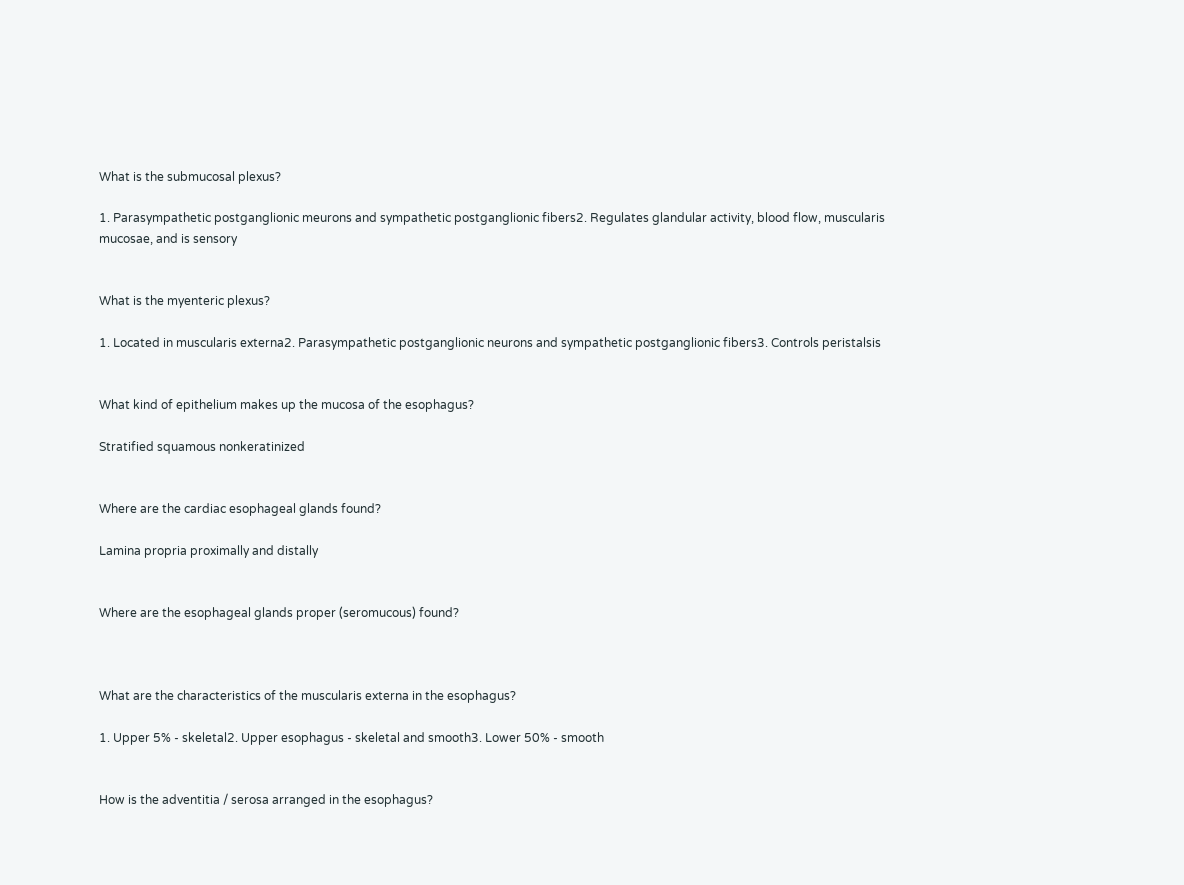What is the submucosal plexus?

1. Parasympathetic postganglionic meurons and sympathetic postganglionic fibers2. Regulates glandular activity, blood flow, muscularis mucosae, and is sensory


What is the myenteric plexus?

1. Located in muscularis externa2. Parasympathetic postganglionic neurons and sympathetic postganglionic fibers3. Controls peristalsis


What kind of epithelium makes up the mucosa of the esophagus?

Stratified squamous nonkeratinized


Where are the cardiac esophageal glands found?

Lamina propria proximally and distally


Where are the esophageal glands proper (seromucous) found?



What are the characteristics of the muscularis externa in the esophagus?

1. Upper 5% - skeletal2. Upper esophagus - skeletal and smooth3. Lower 50% - smooth


How is the adventitia / serosa arranged in the esophagus?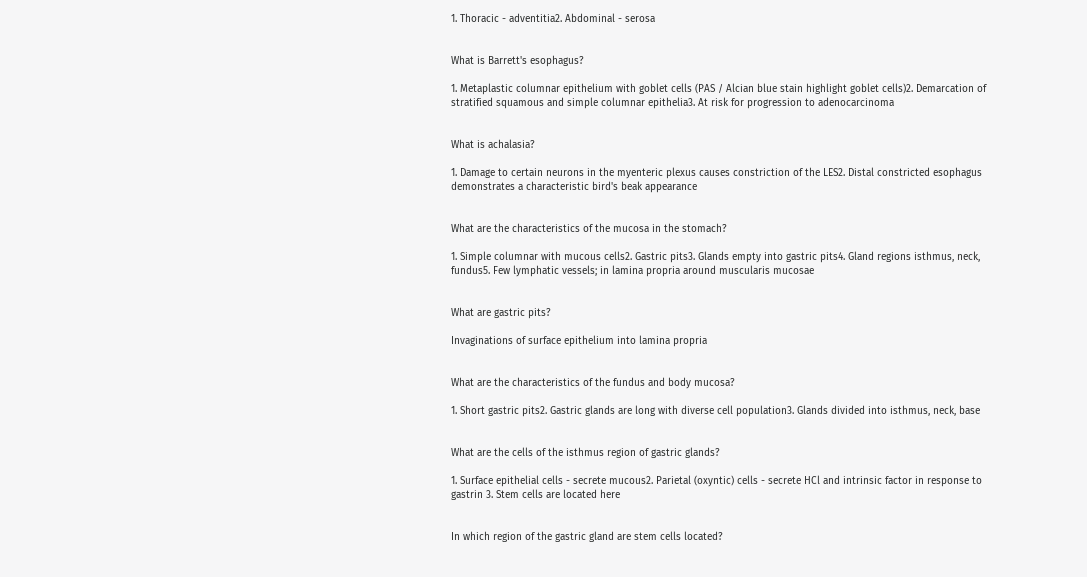1. Thoracic - adventitia2. Abdominal - serosa


What is Barrett's esophagus?

1. Metaplastic columnar epithelium with goblet cells (PAS / Alcian blue stain highlight goblet cells)2. Demarcation of stratified squamous and simple columnar epithelia3. At risk for progression to adenocarcinoma


What is achalasia?

1. Damage to certain neurons in the myenteric plexus causes constriction of the LES2. Distal constricted esophagus demonstrates a characteristic bird's beak appearance


What are the characteristics of the mucosa in the stomach?

1. Simple columnar with mucous cells2. Gastric pits3. Glands empty into gastric pits4. Gland regions isthmus, neck, fundus5. Few lymphatic vessels; in lamina propria around muscularis mucosae


What are gastric pits?

Invaginations of surface epithelium into lamina propria


What are the characteristics of the fundus and body mucosa?

1. Short gastric pits2. Gastric glands are long with diverse cell population3. Glands divided into isthmus, neck, base


What are the cells of the isthmus region of gastric glands?

1. Surface epithelial cells - secrete mucous2. Parietal (oxyntic) cells - secrete HCl and intrinsic factor in response to gastrin 3. Stem cells are located here


In which region of the gastric gland are stem cells located?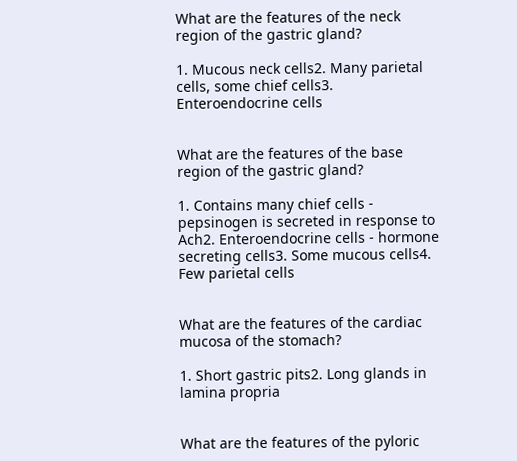What are the features of the neck region of the gastric gland?

1. Mucous neck cells2. Many parietal cells, some chief cells3. Enteroendocrine cells


What are the features of the base region of the gastric gland?

1. Contains many chief cells - pepsinogen is secreted in response to Ach2. Enteroendocrine cells - hormone secreting cells3. Some mucous cells4. Few parietal cells


What are the features of the cardiac mucosa of the stomach?

1. Short gastric pits2. Long glands in lamina propria


What are the features of the pyloric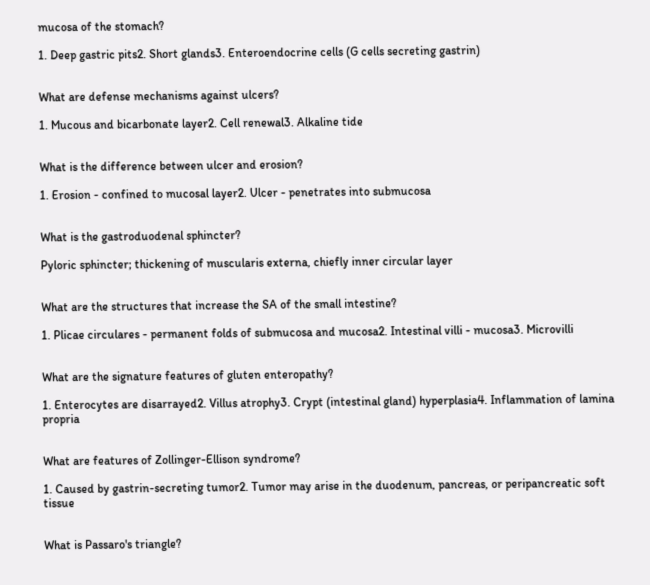mucosa of the stomach?

1. Deep gastric pits2. Short glands3. Enteroendocrine cells (G cells secreting gastrin)


What are defense mechanisms against ulcers?

1. Mucous and bicarbonate layer2. Cell renewal3. Alkaline tide


What is the difference between ulcer and erosion?

1. Erosion - confined to mucosal layer2. Ulcer - penetrates into submucosa


What is the gastroduodenal sphincter?

Pyloric sphincter; thickening of muscularis externa, chiefly inner circular layer


What are the structures that increase the SA of the small intestine?

1. Plicae circulares - permanent folds of submucosa and mucosa2. Intestinal villi - mucosa3. Microvilli


What are the signature features of gluten enteropathy?

1. Enterocytes are disarrayed2. Villus atrophy3. Crypt (intestinal gland) hyperplasia4. Inflammation of lamina propria


What are features of Zollinger-Ellison syndrome?

1. Caused by gastrin-secreting tumor2. Tumor may arise in the duodenum, pancreas, or peripancreatic soft tissue


What is Passaro's triangle?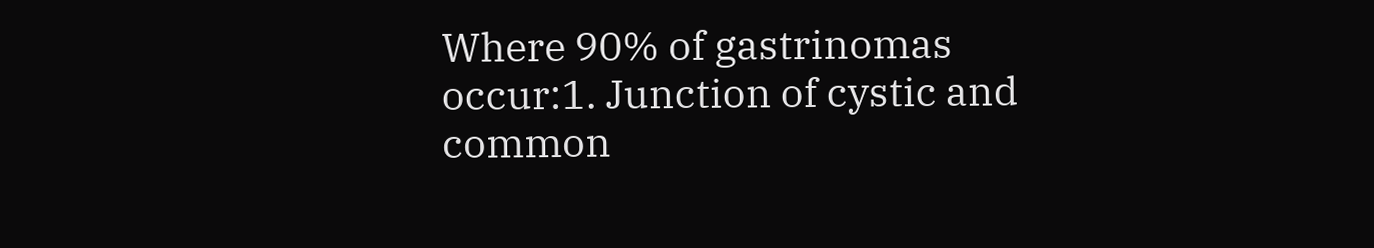Where 90% of gastrinomas occur:1. Junction of cystic and common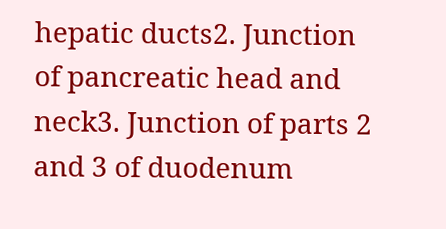hepatic ducts2. Junction of pancreatic head and neck3. Junction of parts 2 and 3 of duodenum